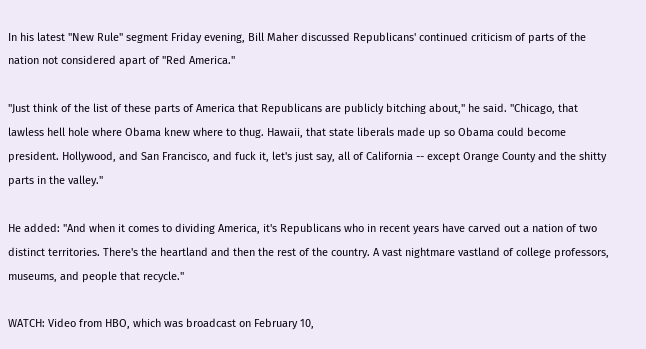In his latest "New Rule" segment Friday evening, Bill Maher discussed Republicans' continued criticism of parts of the nation not considered apart of "Red America."

"Just think of the list of these parts of America that Republicans are publicly bitching about," he said. "Chicago, that lawless hell hole where Obama knew where to thug. Hawaii, that state liberals made up so Obama could become president. Hollywood, and San Francisco, and fuck it, let's just say, all of California -- except Orange County and the shitty parts in the valley."

He added: "And when it comes to dividing America, it's Republicans who in recent years have carved out a nation of two distinct territories. There's the heartland and then the rest of the country. A vast nightmare vastland of college professors, museums, and people that recycle."

WATCH: Video from HBO, which was broadcast on February 10,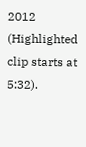2012 (Highlighted clip starts at 5:32).